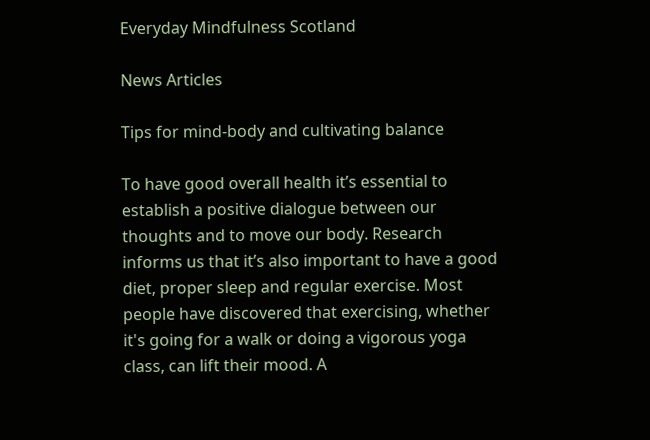Everyday Mindfulness Scotland

News Articles

Tips for mind-body and cultivating balance

To have good overall health it’s essential to establish a positive dialogue between our thoughts and to move our body. Research informs us that it’s also important to have a good diet, proper sleep and regular exercise. Most people have discovered that exercising, whether it's going for a walk or doing a vigorous yoga class, can lift their mood. A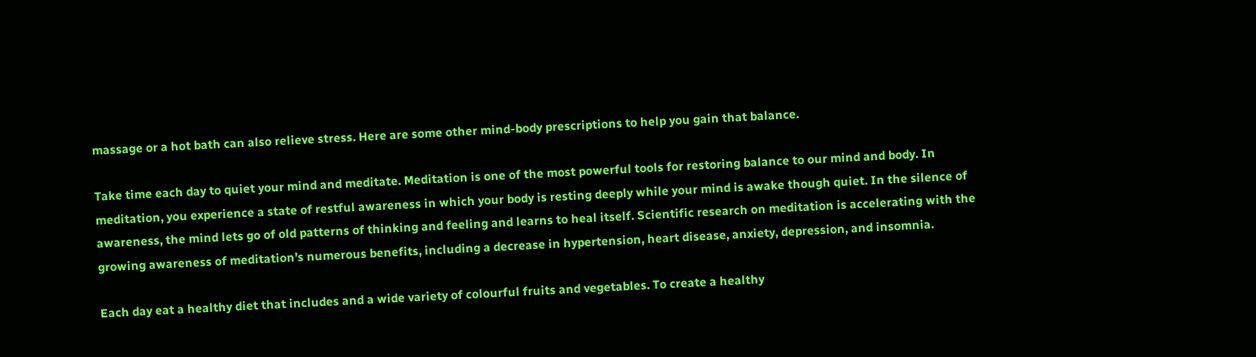massage or a hot bath can also relieve stress. Here are some other mind-body prescriptions to help you gain that balance.

Take time each day to quiet your mind and meditate. Meditation is one of the most powerful tools for restoring balance to our mind and body. In meditation, you experience a state of restful awareness in which your body is resting deeply while your mind is awake though quiet. In the silence of awareness, the mind lets go of old patterns of thinking and feeling and learns to heal itself. Scientific research on meditation is accelerating with the growing awareness of meditation’s numerous benefits, including a decrease in hypertension, heart disease, anxiety, depression, and insomnia.

Each day eat a healthy diet that includes and a wide variety of colourful fruits and vegetables. To create a healthy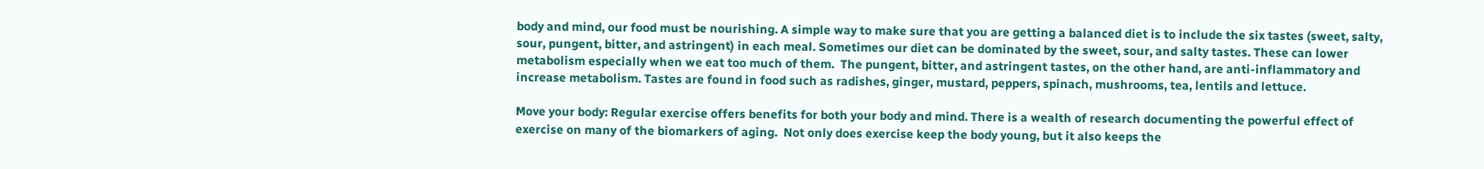body and mind, our food must be nourishing. A simple way to make sure that you are getting a balanced diet is to include the six tastes (sweet, salty, sour, pungent, bitter, and astringent) in each meal. Sometimes our diet can be dominated by the sweet, sour, and salty tastes. These can lower metabolism especially when we eat too much of them.  The pungent, bitter, and astringent tastes, on the other hand, are anti-inflammatory and increase metabolism. Tastes are found in food such as radishes, ginger, mustard, peppers, spinach, mushrooms, tea, lentils and lettuce.

Move your body: Regular exercise offers benefits for both your body and mind. There is a wealth of research documenting the powerful effect of exercise on many of the biomarkers of aging.  Not only does exercise keep the body young, but it also keeps the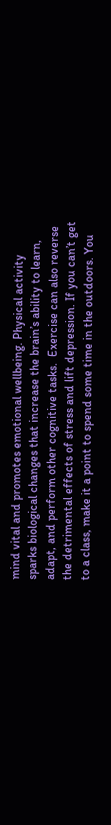mind vital and promotes emotional wellbeing. Physical activity sparks biological changes that increase the brain’s ability to learn, adapt, and perform other cognitive tasks.  Exercise can also reverse the detrimental effects of stress and lift depression. If you can’t get to a class, make it a point to spend some time in the outdoors. You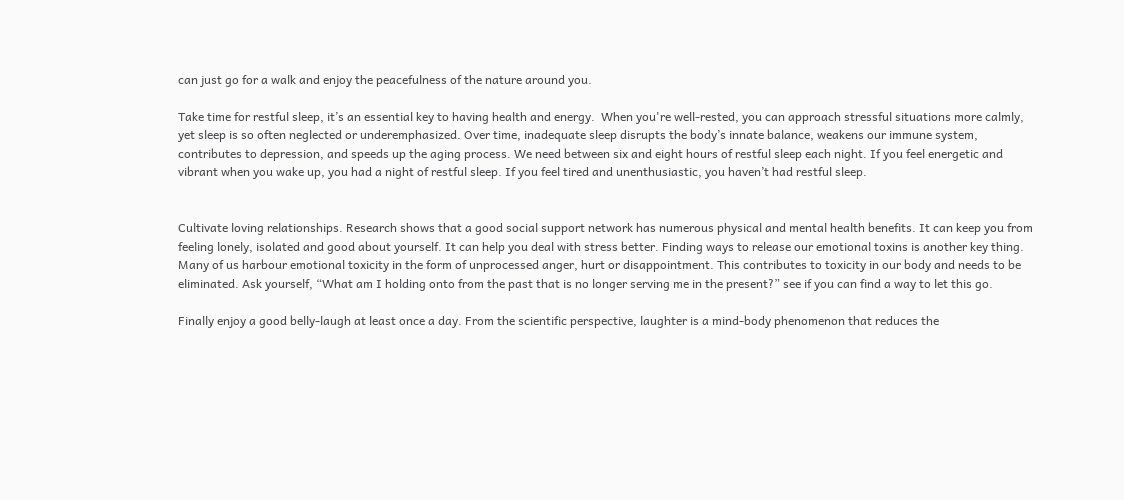can just go for a walk and enjoy the peacefulness of the nature around you.

Take time for restful sleep, it’s an essential key to having health and energy.  When you're well-rested, you can approach stressful situations more calmly, yet sleep is so often neglected or underemphasized. Over time, inadequate sleep disrupts the body’s innate balance, weakens our immune system, contributes to depression, and speeds up the aging process. We need between six and eight hours of restful sleep each night. If you feel energetic and vibrant when you wake up, you had a night of restful sleep. If you feel tired and unenthusiastic, you haven’t had restful sleep.


Cultivate loving relationships. Research shows that a good social support network has numerous physical and mental health benefits. It can keep you from feeling lonely, isolated and good about yourself. It can help you deal with stress better. Finding ways to release our emotional toxins is another key thing. Many of us harbour emotional toxicity in the form of unprocessed anger, hurt or disappointment. This contributes to toxicity in our body and needs to be eliminated. Ask yourself, “What am I holding onto from the past that is no longer serving me in the present?” see if you can find a way to let this go.

Finally enjoy a good belly-laugh at least once a day. From the scientific perspective, laughter is a mind-body phenomenon that reduces the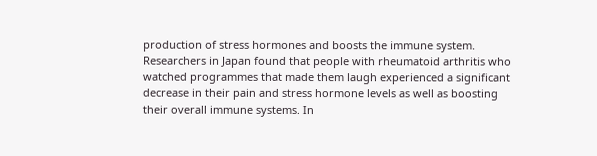production of stress hormones and boosts the immune system. Researchers in Japan found that people with rheumatoid arthritis who watched programmes that made them laugh experienced a significant decrease in their pain and stress hormone levels as well as boosting their overall immune systems. In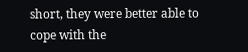short, they were better able to cope with the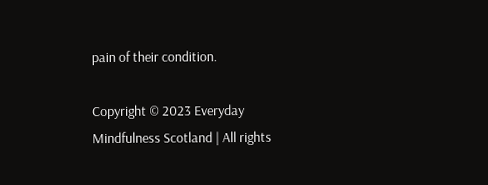pain of their condition.

Copyright © 2023 Everyday Mindfulness Scotland | All rights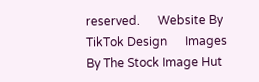reserved.      Website By TikTok Design      Images By The Stock Image Hut